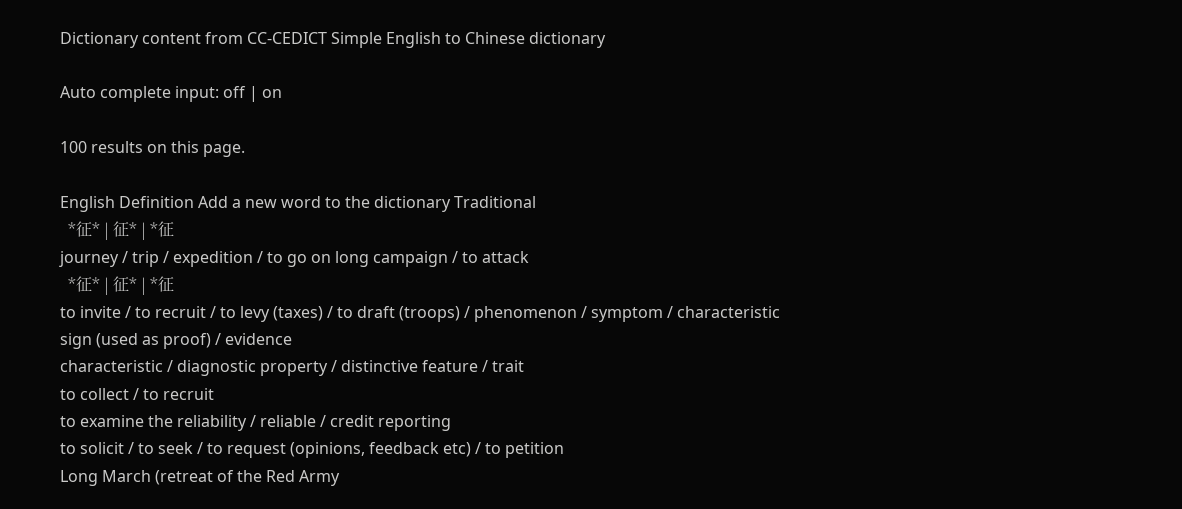Dictionary content from CC-CEDICT Simple English to Chinese dictionary

Auto complete input: off | on

100 results on this page.

English Definition Add a new word to the dictionary Traditional
  *征* | 征* | *征
journey / trip / expedition / to go on long campaign / to attack
  *征* | 征* | *征
to invite / to recruit / to levy (taxes) / to draft (troops) / phenomenon / symptom / characteristic sign (used as proof) / evidence
characteristic / diagnostic property / distinctive feature / trait
to collect / to recruit
to examine the reliability / reliable / credit reporting
to solicit / to seek / to request (opinions, feedback etc) / to petition
Long March (retreat of the Red Army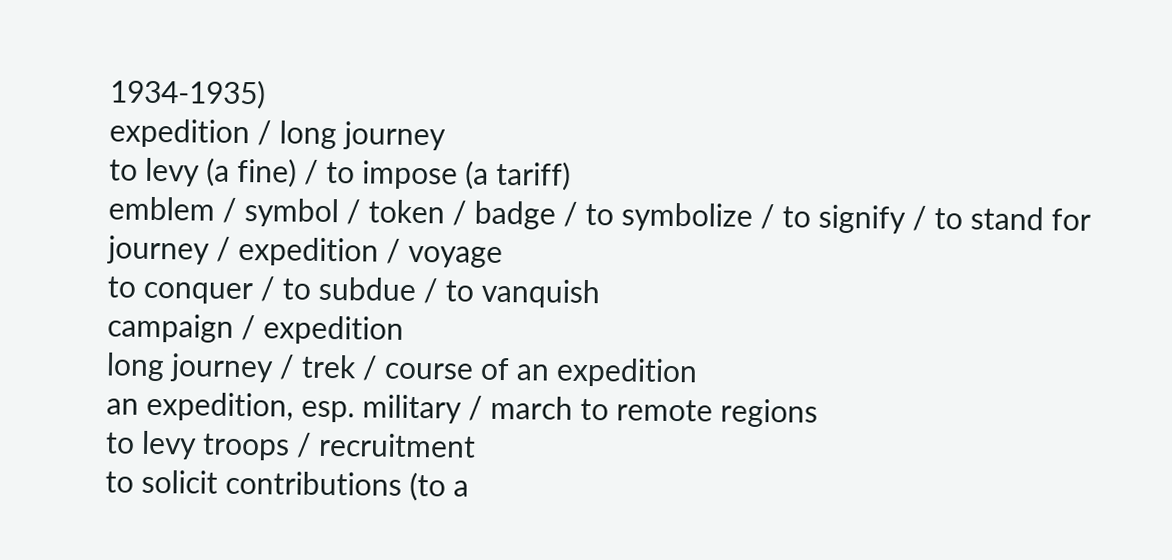1934-1935)
expedition / long journey
to levy (a fine) / to impose (a tariff)
emblem / symbol / token / badge / to symbolize / to signify / to stand for
journey / expedition / voyage
to conquer / to subdue / to vanquish
campaign / expedition
long journey / trek / course of an expedition
an expedition, esp. military / march to remote regions
to levy troops / recruitment
to solicit contributions (to a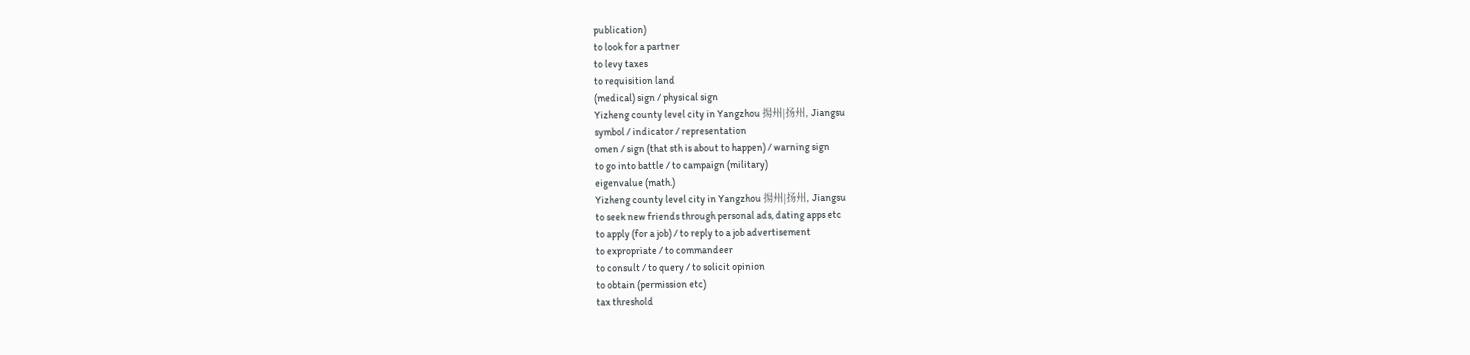publication)
to look for a partner
to levy taxes
to requisition land
(medical) sign / physical sign
Yizheng county level city in Yangzhou 揚州|扬州, Jiangsu
symbol / indicator / representation
omen / sign (that sth is about to happen) / warning sign
to go into battle / to campaign (military)
eigenvalue (math.)
Yizheng county level city in Yangzhou 揚州|扬州, Jiangsu
to seek new friends through personal ads, dating apps etc
to apply (for a job) / to reply to a job advertisement
to expropriate / to commandeer
to consult / to query / to solicit opinion
to obtain (permission etc)
tax threshold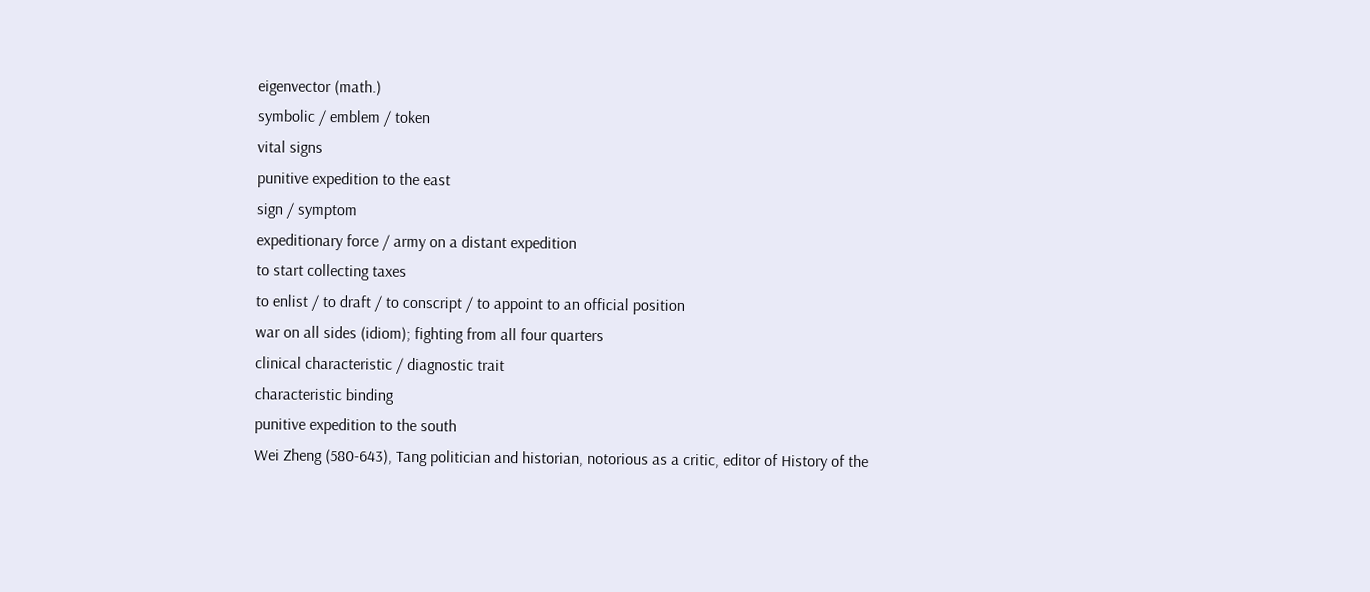eigenvector (math.)
symbolic / emblem / token
vital signs
punitive expedition to the east
sign / symptom
expeditionary force / army on a distant expedition
to start collecting taxes
to enlist / to draft / to conscript / to appoint to an official position
war on all sides (idiom); fighting from all four quarters
clinical characteristic / diagnostic trait
characteristic binding
punitive expedition to the south
Wei Zheng (580-643), Tang politician and historian, notorious as a critic, editor of History of the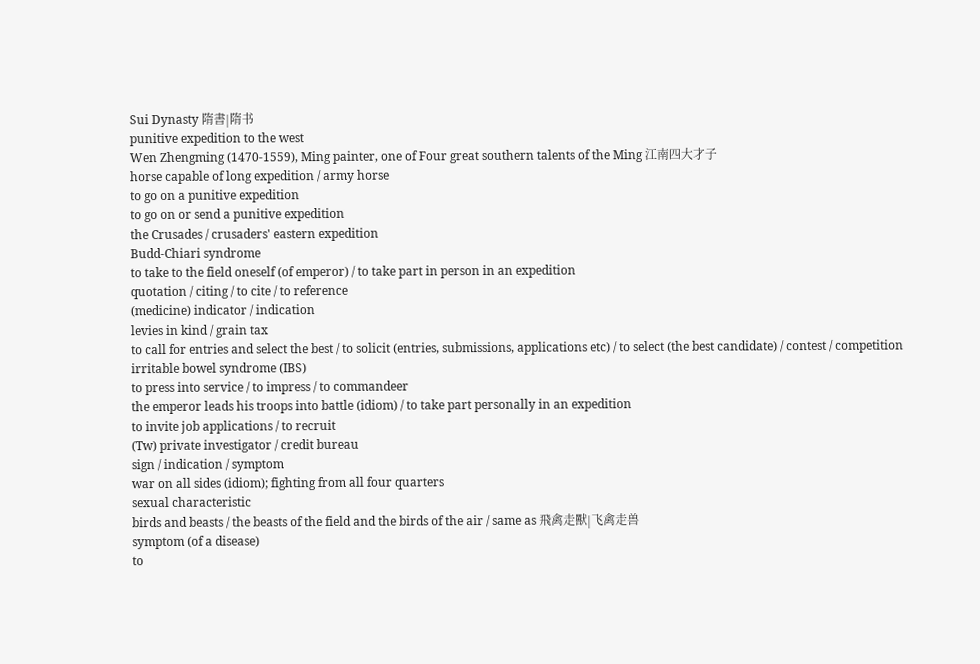Sui Dynasty 隋書|隋书
punitive expedition to the west
Wen Zhengming (1470-1559), Ming painter, one of Four great southern talents of the Ming 江南四大才子
horse capable of long expedition / army horse
to go on a punitive expedition
to go on or send a punitive expedition
the Crusades / crusaders' eastern expedition
Budd-Chiari syndrome
to take to the field oneself (of emperor) / to take part in person in an expedition
quotation / citing / to cite / to reference
(medicine) indicator / indication
levies in kind / grain tax
to call for entries and select the best / to solicit (entries, submissions, applications etc) / to select (the best candidate) / contest / competition
irritable bowel syndrome (IBS)
to press into service / to impress / to commandeer
the emperor leads his troops into battle (idiom) / to take part personally in an expedition
to invite job applications / to recruit
(Tw) private investigator / credit bureau
sign / indication / symptom
war on all sides (idiom); fighting from all four quarters
sexual characteristic
birds and beasts / the beasts of the field and the birds of the air / same as 飛禽走獸|飞禽走兽
symptom (of a disease)
to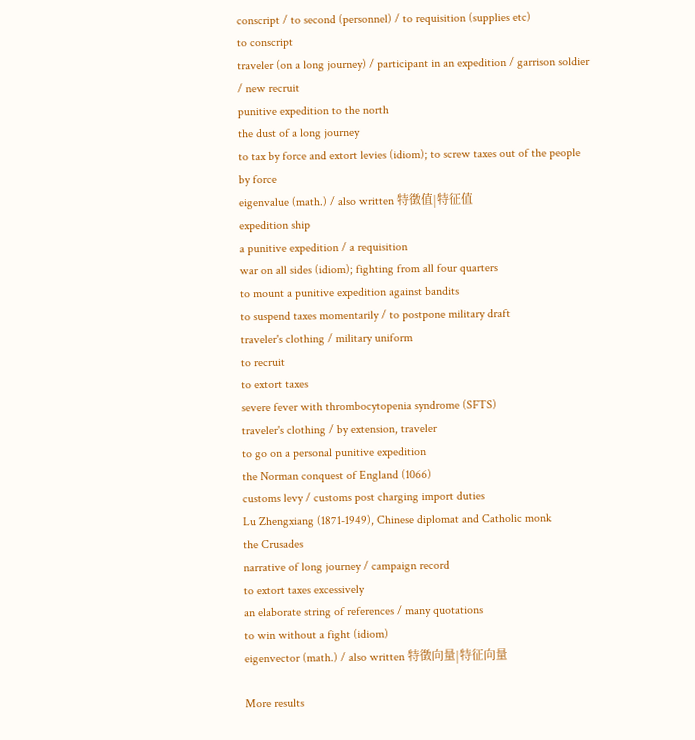conscript / to second (personnel) / to requisition (supplies etc)
to conscript
traveler (on a long journey) / participant in an expedition / garrison soldier / new recruit
punitive expedition to the north
the dust of a long journey
to tax by force and extort levies (idiom); to screw taxes out of the people by force
eigenvalue (math.) / also written 特徵值|特征值
expedition ship
a punitive expedition / a requisition
war on all sides (idiom); fighting from all four quarters
to mount a punitive expedition against bandits
to suspend taxes momentarily / to postpone military draft
traveler's clothing / military uniform
to recruit
to extort taxes
severe fever with thrombocytopenia syndrome (SFTS)
traveler's clothing / by extension, traveler
to go on a personal punitive expedition
the Norman conquest of England (1066)
customs levy / customs post charging import duties
Lu Zhengxiang (1871-1949), Chinese diplomat and Catholic monk
the Crusades
narrative of long journey / campaign record
to extort taxes excessively
an elaborate string of references / many quotations
to win without a fight (idiom)
eigenvector (math.) / also written 特徵向量|特征向量

More results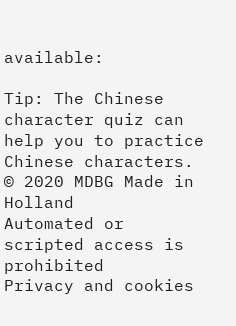available:

Tip: The Chinese character quiz can help you to practice Chinese characters.
© 2020 MDBG Made in Holland
Automated or scripted access is prohibited
Privacy and cookies